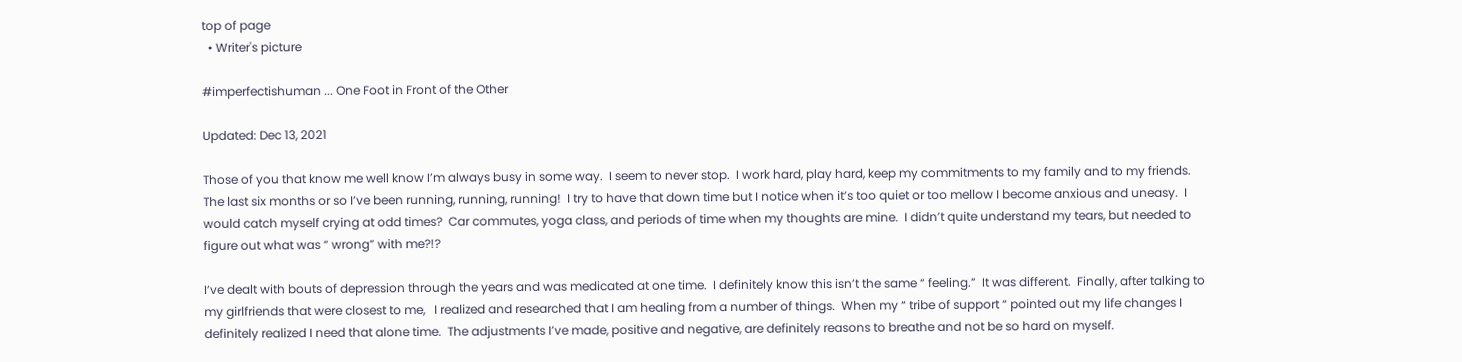top of page
  • Writer's picture

#imperfectishuman ... One Foot in Front of the Other

Updated: Dec 13, 2021

Those of you that know me well know I’m always busy in some way.  I seem to never stop.  I work hard, play hard, keep my commitments to my family and to my friends.  The last six months or so I’ve been running, running, running!  I try to have that down time but I notice when it’s too quiet or too mellow I become anxious and uneasy.  I would catch myself crying at odd times?  Car commutes, yoga class, and periods of time when my thoughts are mine.  I didn’t quite understand my tears, but needed to figure out what was “ wrong” with me?!?

I’ve dealt with bouts of depression through the years and was medicated at one time.  I definitely know this isn’t the same “ feeling.”  It was different.  Finally, after talking to my girlfriends that were closest to me,   I realized and researched that I am healing from a number of things.  When my “ tribe of support “ pointed out my life changes I definitely realized I need that alone time.  The adjustments I’ve made, positive and negative, are definitely reasons to breathe and not be so hard on myself.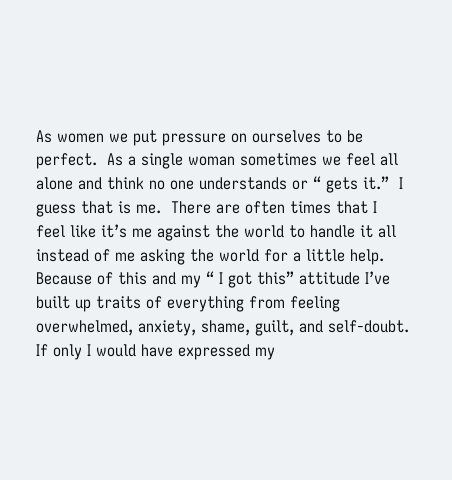As women we put pressure on ourselves to be perfect.  As a single woman sometimes we feel all alone and think no one understands or “ gets it.”  I guess that is me.  There are often times that I feel like it’s me against the world to handle it all instead of me asking the world for a little help.  Because of this and my “ I got this” attitude I’ve built up traits of everything from feeling overwhelmed, anxiety, shame, guilt, and self-doubt.  If only I would have expressed my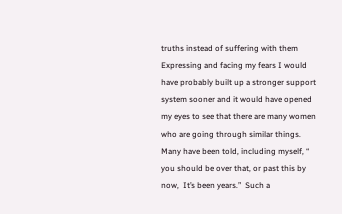truths instead of suffering with them  Expressing and facing my fears I would have probably built up a stronger support system sooner and it would have opened my eyes to see that there are many women who are going through similar things.  Many have been told, including myself, “ you should be over that, or past this by now,  It’s been years.”  Such a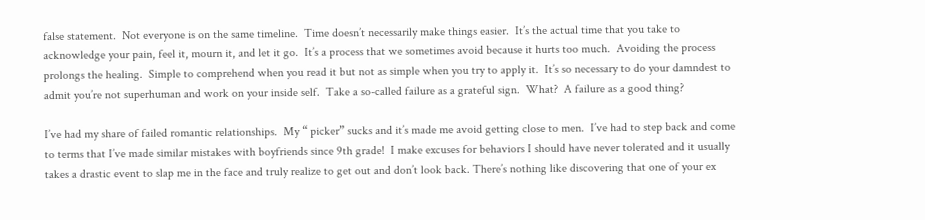false statement.  Not everyone is on the same timeline.  Time doesn’t necessarily make things easier.  It’s the actual time that you take to acknowledge your pain, feel it, mourn it, and let it go.  It’s a process that we sometimes avoid because it hurts too much.  Avoiding the process prolongs the healing.  Simple to comprehend when you read it but not as simple when you try to apply it.  It’s so necessary to do your damndest to admit you’re not superhuman and work on your inside self.  Take a so-called failure as a grateful sign.  What?  A failure as a good thing?

I’ve had my share of failed romantic relationships.  My “ picker” sucks and it’s made me avoid getting close to men.  I’ve had to step back and come to terms that I’ve made similar mistakes with boyfriends since 9th grade!  I make excuses for behaviors I should have never tolerated and it usually takes a drastic event to slap me in the face and truly realize to get out and don’t look back. There’s nothing like discovering that one of your ex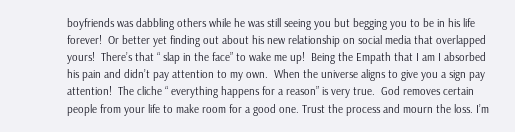boyfriends was dabbling others while he was still seeing you but begging you to be in his life forever!  Or better yet finding out about his new relationship on social media that overlapped yours!  There’s that “ slap in the face” to wake me up!  Being the Empath that I am I absorbed his pain and didn’t pay attention to my own.  When the universe aligns to give you a sign pay attention!  The cliche “ everything happens for a reason” is very true.  God removes certain people from your life to make room for a good one. Trust the process and mourn the loss. I’m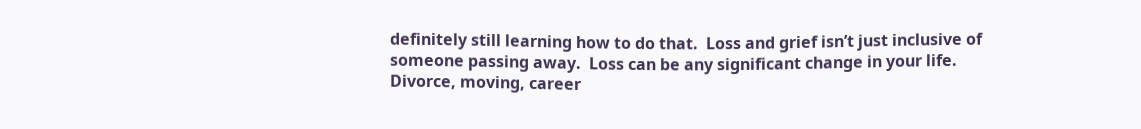definitely still learning how to do that.  Loss and grief isn’t just inclusive of someone passing away.  Loss can be any significant change in your life.  Divorce, moving, career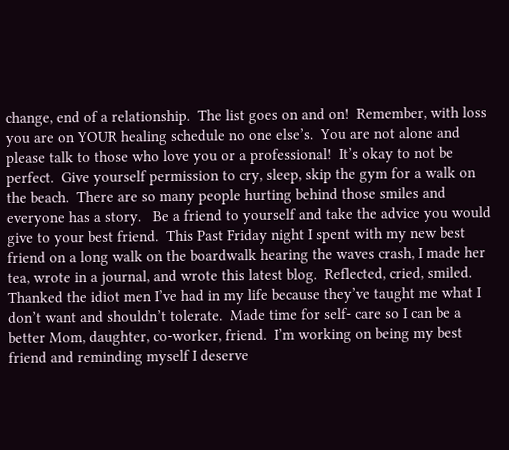change, end of a relationship.  The list goes on and on!  Remember, with loss you are on YOUR healing schedule no one else’s.  You are not alone and please talk to those who love you or a professional!  It’s okay to not be perfect.  Give yourself permission to cry, sleep, skip the gym for a walk on the beach.  There are so many people hurting behind those smiles and everyone has a story.   Be a friend to yourself and take the advice you would give to your best friend.  This Past Friday night I spent with my new best friend on a long walk on the boardwalk hearing the waves crash, I made her tea, wrote in a journal, and wrote this latest blog.  Reflected, cried, smiled.  Thanked the idiot men I’ve had in my life because they’ve taught me what I don’t want and shouldn’t tolerate.  Made time for self- care so I can be a better Mom, daughter, co-worker, friend.  I’m working on being my best friend and reminding myself I deserve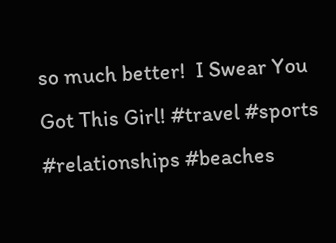so much better!  I Swear You Got This Girl! #travel #sports #relationships #beaches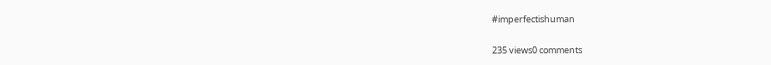#imperfectishuman

235 views0 comments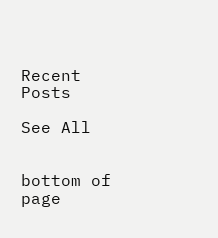Recent Posts

See All


bottom of page